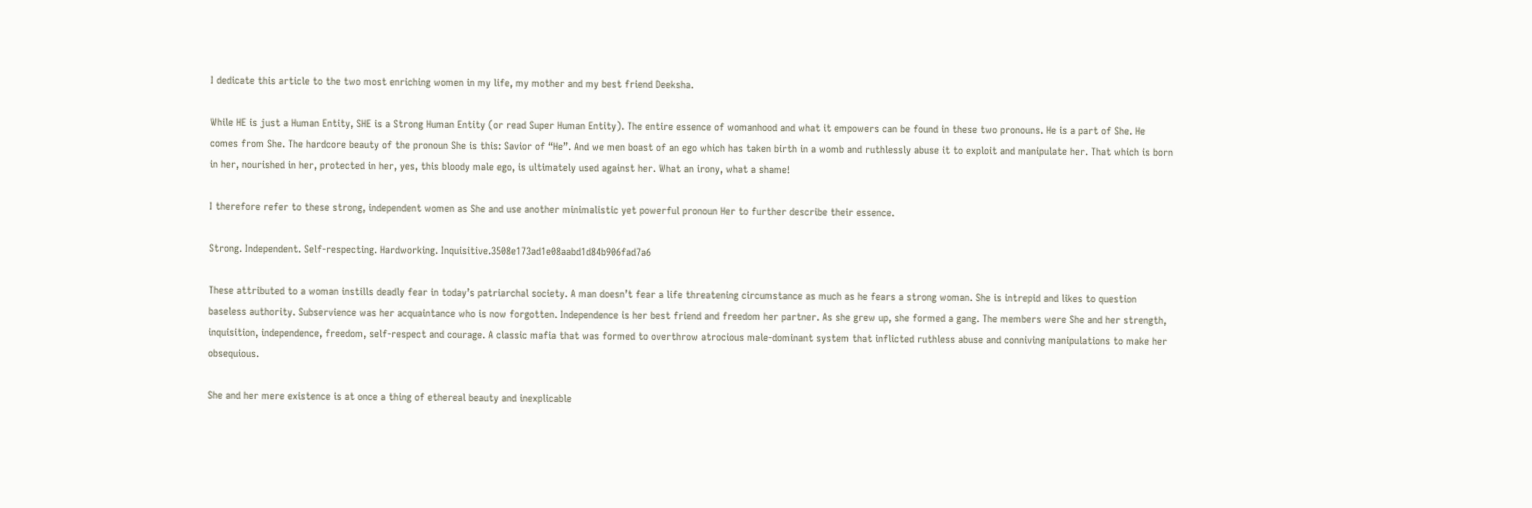I dedicate this article to the two most enriching women in my life, my mother and my best friend Deeksha.

While HE is just a Human Entity, SHE is a Strong Human Entity (or read Super Human Entity). The entire essence of womanhood and what it empowers can be found in these two pronouns. He is a part of She. He comes from She. The hardcore beauty of the pronoun She is this: Savior of “He”. And we men boast of an ego which has taken birth in a womb and ruthlessly abuse it to exploit and manipulate her. That which is born in her, nourished in her, protected in her, yes, this bloody male ego, is ultimately used against her. What an irony, what a shame!

I therefore refer to these strong, independent women as She and use another minimalistic yet powerful pronoun Her to further describe their essence.

Strong. Independent. Self-respecting. Hardworking. Inquisitive.3508e173ad1e08aabd1d84b906fad7a6

These attributed to a woman instills deadly fear in today’s patriarchal society. A man doesn’t fear a life threatening circumstance as much as he fears a strong woman. She is intrepid and likes to question baseless authority. Subservience was her acquaintance who is now forgotten. Independence is her best friend and freedom her partner. As she grew up, she formed a gang. The members were She and her strength, inquisition, independence, freedom, self-respect and courage. A classic mafia that was formed to overthrow atrocious male-dominant system that inflicted ruthless abuse and conniving manipulations to make her obsequious.

She and her mere existence is at once a thing of ethereal beauty and inexplicable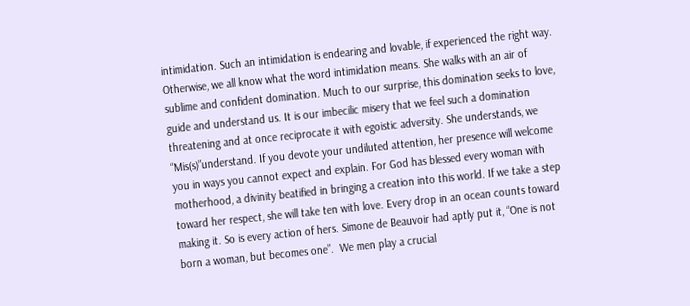intimidation. Such an intimidation is endearing and lovable, if experienced the right way. Otherwise, we all know what the word intimidation means. She walks with an air of sublime and confident domination. Much to our surprise, this domination seeks to love, guide and understand us. It is our imbecilic misery that we feel such a domination threatening and at once reciprocate it with egoistic adversity. She understands, we “Mis(s)”understand. If you devote your undiluted attention, her presence will welcome you in ways you cannot expect and explain. For God has blessed every woman with motherhood, a divinity beatified in bringing a creation into this world. If we take a step toward her respect, she will take ten with love. Every drop in an ocean counts toward making it. So is every action of hers. Simone de Beauvoir had aptly put it, “One is not born a woman, but becomes one”.  We men play a crucial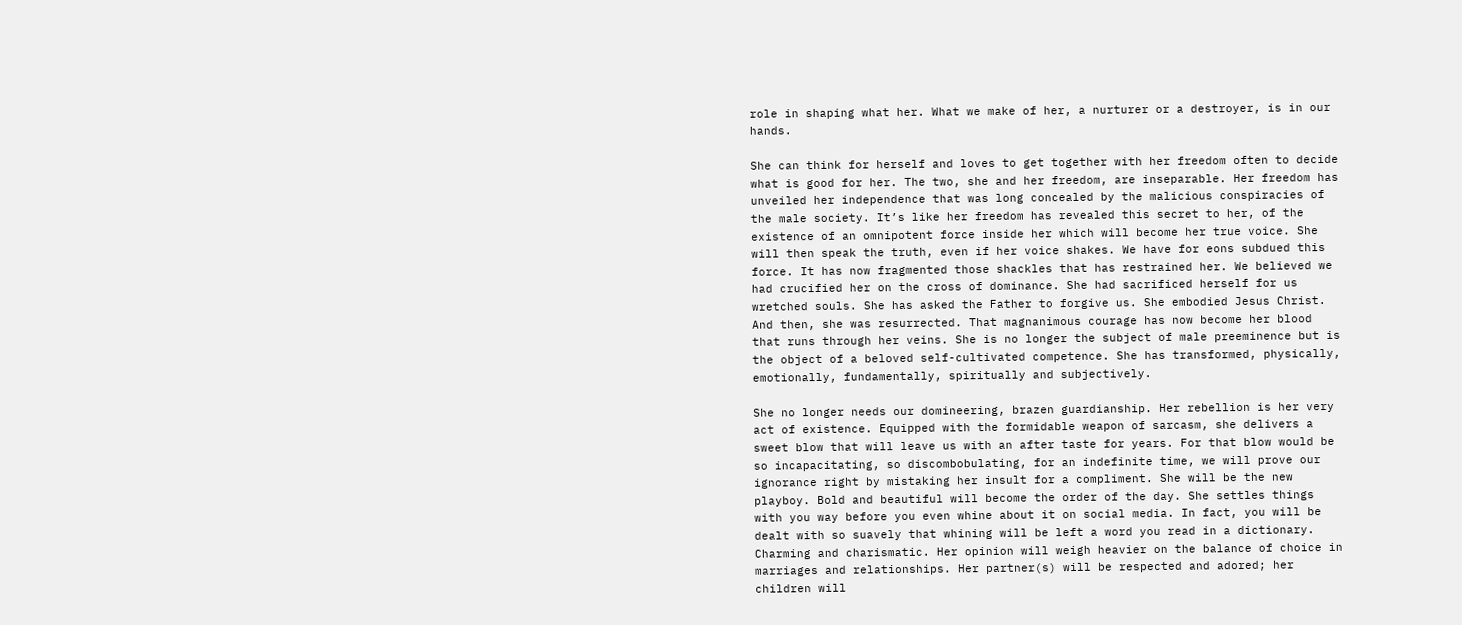role in shaping what her. What we make of her, a nurturer or a destroyer, is in our hands.

She can think for herself and loves to get together with her freedom often to decide what is good for her. The two, she and her freedom, are inseparable. Her freedom has unveiled her independence that was long concealed by the malicious conspiracies of the male society. It’s like her freedom has revealed this secret to her, of the existence of an omnipotent force inside her which will become her true voice. She will then speak the truth, even if her voice shakes. We have for eons subdued this force. It has now fragmented those shackles that has restrained her. We believed we had crucified her on the cross of dominance. She had sacrificed herself for us wretched souls. She has asked the Father to forgive us. She embodied Jesus Christ. And then, she was resurrected. That magnanimous courage has now become her blood that runs through her veins. She is no longer the subject of male preeminence but is the object of a beloved self-cultivated competence. She has transformed, physically, emotionally, fundamentally, spiritually and subjectively.

She no longer needs our domineering, brazen guardianship. Her rebellion is her very act of existence. Equipped with the formidable weapon of sarcasm, she delivers a sweet blow that will leave us with an after taste for years. For that blow would be so incapacitating, so discombobulating, for an indefinite time, we will prove our ignorance right by mistaking her insult for a compliment. She will be the new playboy. Bold and beautiful will become the order of the day. She settles things with you way before you even whine about it on social media. In fact, you will be dealt with so suavely that whining will be left a word you read in a dictionary. Charming and charismatic. Her opinion will weigh heavier on the balance of choice in marriages and relationships. Her partner(s) will be respected and adored; her children will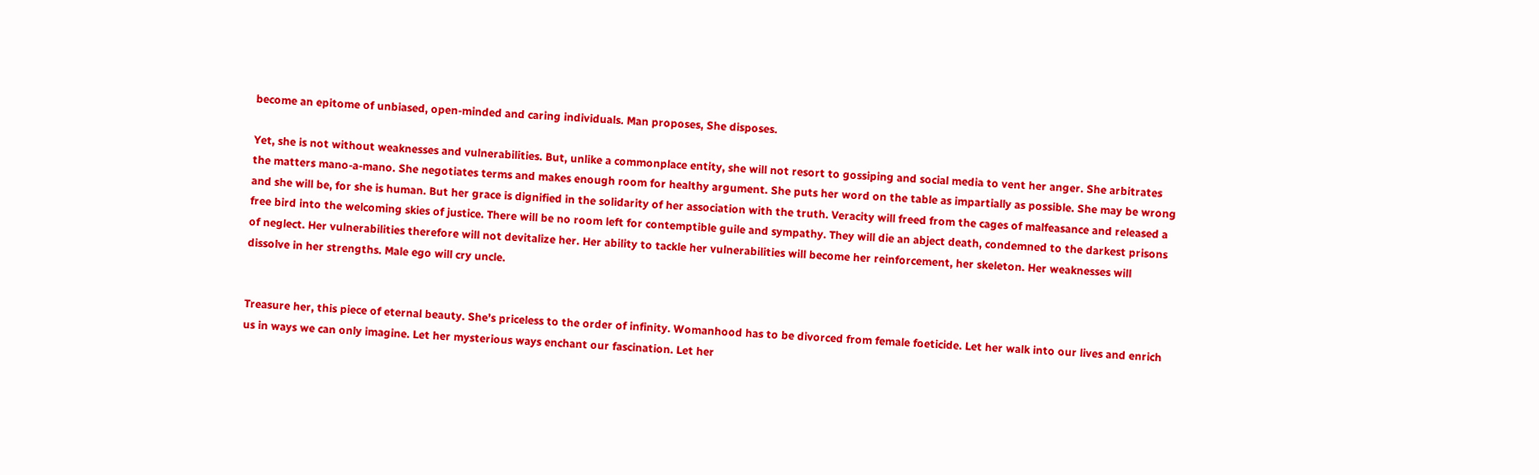become an epitome of unbiased, open-minded and caring individuals. Man proposes, She disposes.

Yet, she is not without weaknesses and vulnerabilities. But, unlike a commonplace entity, she will not resort to gossiping and social media to vent her anger. She arbitrates the matters mano-a-mano. She negotiates terms and makes enough room for healthy argument. She puts her word on the table as impartially as possible. She may be wrong and she will be, for she is human. But her grace is dignified in the solidarity of her association with the truth. Veracity will freed from the cages of malfeasance and released a free bird into the welcoming skies of justice. There will be no room left for contemptible guile and sympathy. They will die an abject death, condemned to the darkest prisons of neglect. Her vulnerabilities therefore will not devitalize her. Her ability to tackle her vulnerabilities will become her reinforcement, her skeleton. Her weaknesses will dissolve in her strengths. Male ego will cry uncle.


Treasure her, this piece of eternal beauty. She’s priceless to the order of infinity. Womanhood has to be divorced from female foeticide. Let her walk into our lives and enrich us in ways we can only imagine. Let her mysterious ways enchant our fascination. Let her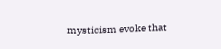mysticism evoke that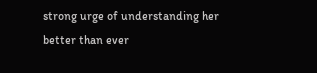strong urge of understanding her better than ever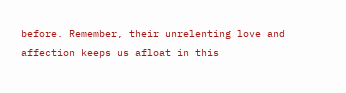before. Remember, their unrelenting love and affection keeps us afloat in this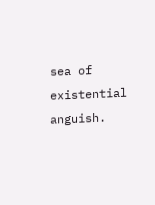sea of existential anguish.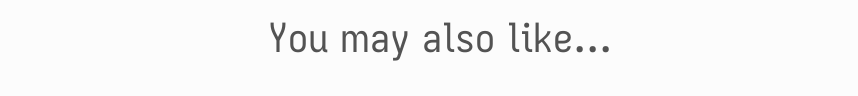You may also like...